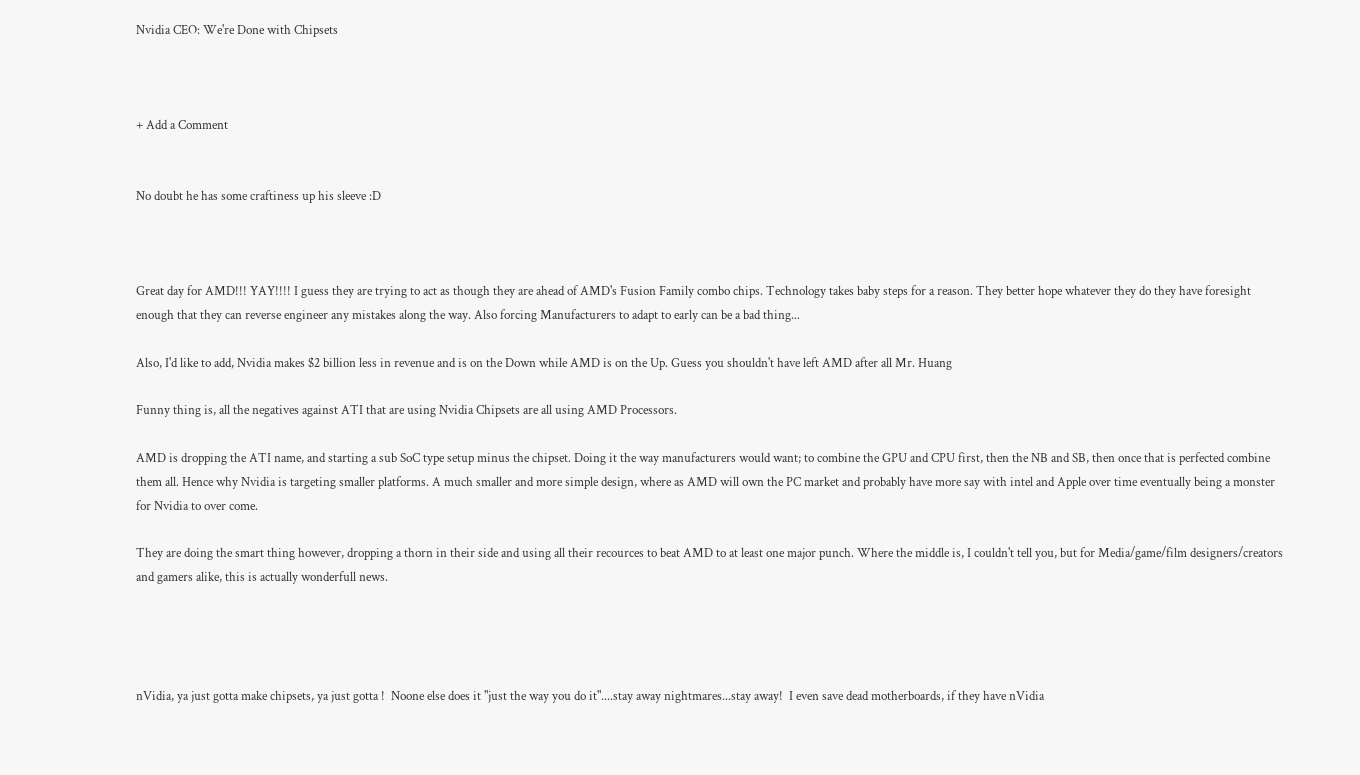Nvidia CEO: We're Done with Chipsets



+ Add a Comment


No doubt he has some craftiness up his sleeve :D



Great day for AMD!!! YAY!!!! I guess they are trying to act as though they are ahead of AMD's Fusion Family combo chips. Technology takes baby steps for a reason. They better hope whatever they do they have foresight enough that they can reverse engineer any mistakes along the way. Also forcing Manufacturers to adapt to early can be a bad thing...

Also, I'd like to add, Nvidia makes $2 billion less in revenue and is on the Down while AMD is on the Up. Guess you shouldn't have left AMD after all Mr. Huang

Funny thing is, all the negatives against ATI that are using Nvidia Chipsets are all using AMD Processors.

AMD is dropping the ATI name, and starting a sub SoC type setup minus the chipset. Doing it the way manufacturers would want; to combine the GPU and CPU first, then the NB and SB, then once that is perfected combine them all. Hence why Nvidia is targeting smaller platforms. A much smaller and more simple design, where as AMD will own the PC market and probably have more say with intel and Apple over time eventually being a monster for Nvidia to over come.

They are doing the smart thing however, dropping a thorn in their side and using all their recources to beat AMD to at least one major punch. Where the middle is, I couldn't tell you, but for Media/game/film designers/creators and gamers alike, this is actually wonderfull news.




nVidia, ya just gotta make chipsets, ya just gotta !  Noone else does it "just the way you do it"....stay away nightmares...stay away!  I even save dead motherboards, if they have nVidia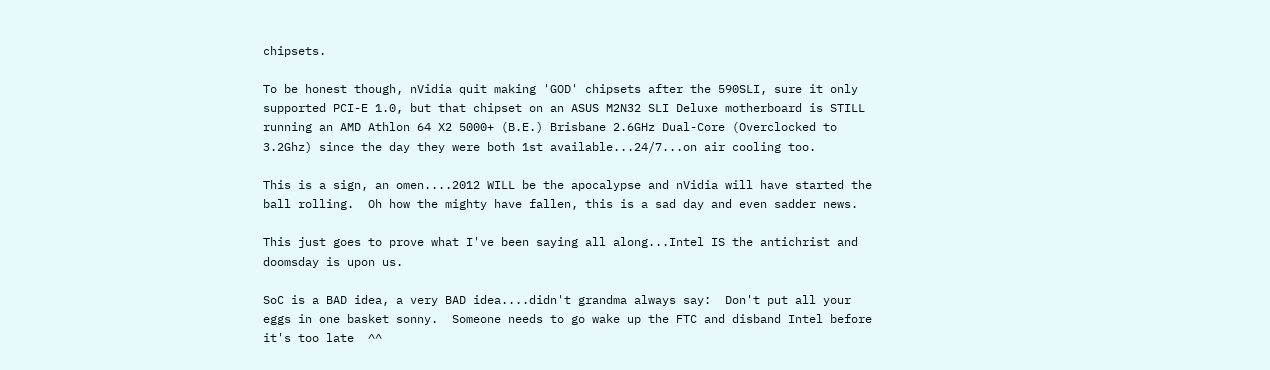chipsets.

To be honest though, nVidia quit making 'GOD' chipsets after the 590SLI, sure it only supported PCI-E 1.0, but that chipset on an ASUS M2N32 SLI Deluxe motherboard is STILL running an AMD Athlon 64 X2 5000+ (B.E.) Brisbane 2.6GHz Dual-Core (Overclocked to 3.2Ghz) since the day they were both 1st available...24/7...on air cooling too.

This is a sign, an omen....2012 WILL be the apocalypse and nVidia will have started the ball rolling.  Oh how the mighty have fallen, this is a sad day and even sadder news.

This just goes to prove what I've been saying all along...Intel IS the antichrist and doomsday is upon us.

SoC is a BAD idea, a very BAD idea....didn't grandma always say:  Don't put all your eggs in one basket sonny.  Someone needs to go wake up the FTC and disband Intel before it's too late  ^^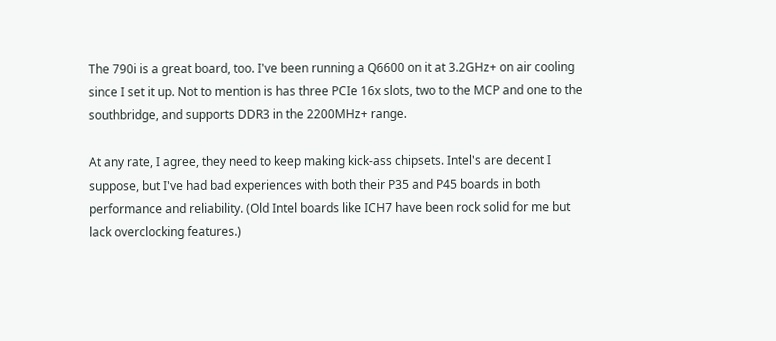The 790i is a great board, too. I've been running a Q6600 on it at 3.2GHz+ on air cooling since I set it up. Not to mention is has three PCIe 16x slots, two to the MCP and one to the southbridge, and supports DDR3 in the 2200MHz+ range.

At any rate, I agree, they need to keep making kick-ass chipsets. Intel's are decent I suppose, but I've had bad experiences with both their P35 and P45 boards in both performance and reliability. (Old Intel boards like ICH7 have been rock solid for me but lack overclocking features.)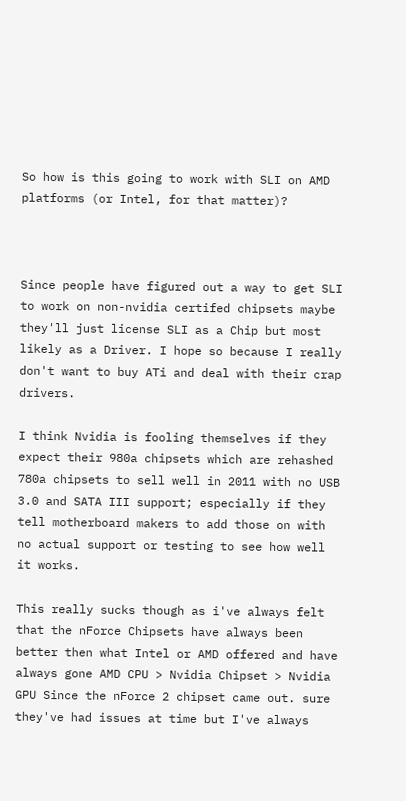So how is this going to work with SLI on AMD platforms (or Intel, for that matter)?



Since people have figured out a way to get SLI to work on non-nvidia certifed chipsets maybe they'll just license SLI as a Chip but most likely as a Driver. I hope so because I really don't want to buy ATi and deal with their crap drivers.

I think Nvidia is fooling themselves if they expect their 980a chipsets which are rehashed 780a chipsets to sell well in 2011 with no USB 3.0 and SATA III support; especially if they tell motherboard makers to add those on with no actual support or testing to see how well it works.

This really sucks though as i've always felt that the nForce Chipsets have always been better then what Intel or AMD offered and have always gone AMD CPU > Nvidia Chipset > Nvidia GPU Since the nForce 2 chipset came out. sure they've had issues at time but I've always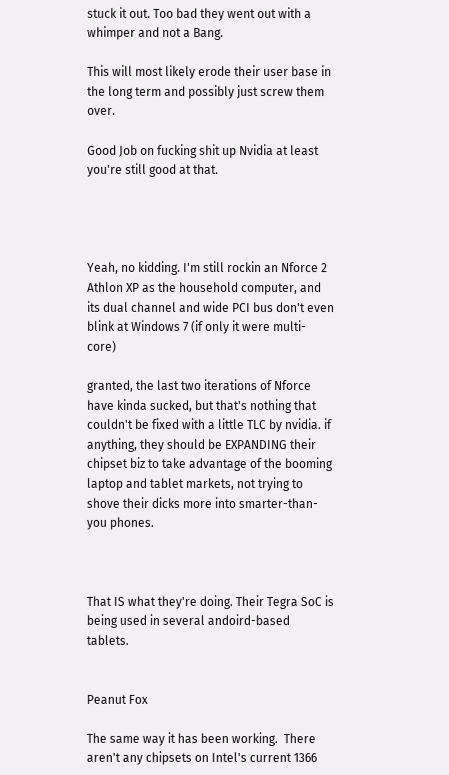stuck it out. Too bad they went out with a whimper and not a Bang.

This will most likely erode their user base in the long term and possibly just screw them over.

Good Job on fucking shit up Nvidia at least you're still good at that.




Yeah, no kidding. I'm still rockin an Nforce 2 Athlon XP as the household computer, and its dual channel and wide PCI bus don't even blink at Windows 7 (if only it were multi-core)

granted, the last two iterations of Nforce have kinda sucked, but that's nothing that couldn't be fixed with a little TLC by nvidia. if anything, they should be EXPANDING their chipset biz to take advantage of the booming laptop and tablet markets, not trying to shove their dicks more into smarter-than-you phones.



That IS what they're doing. Their Tegra SoC is being used in several andoird-based tablets.


Peanut Fox

The same way it has been working.  There aren't any chipsets on Intel's current 1366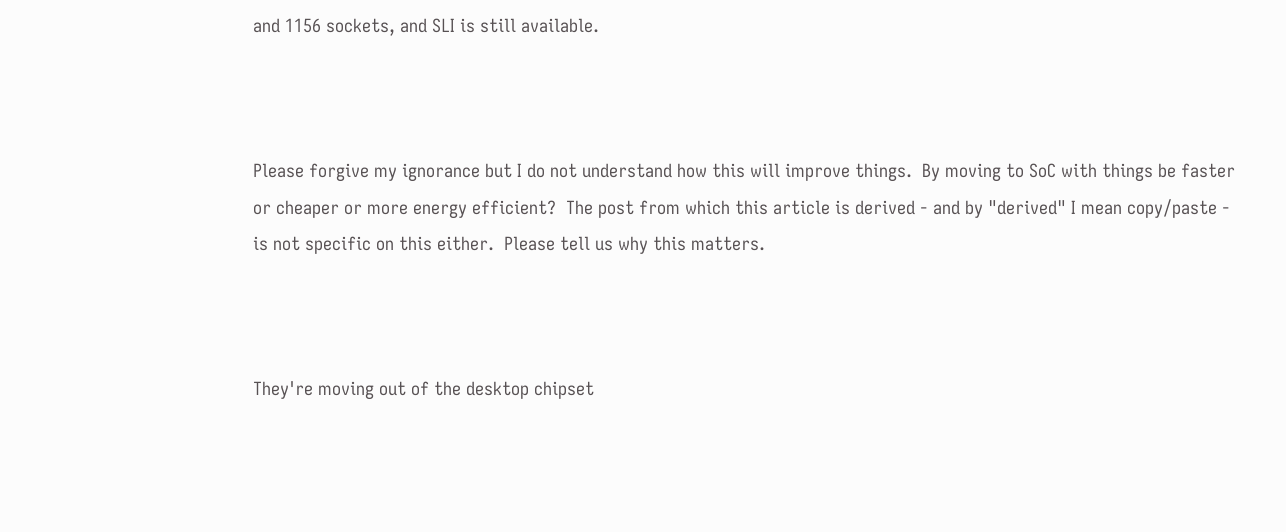and 1156 sockets, and SLI is still available.



Please forgive my ignorance but I do not understand how this will improve things.  By moving to SoC with things be faster or cheaper or more energy efficient?  The post from which this article is derived - and by "derived" I mean copy/paste - is not specific on this either.  Please tell us why this matters.



They're moving out of the desktop chipset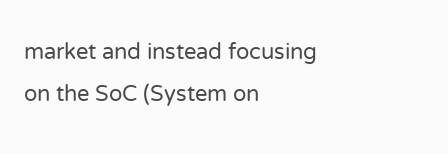market and instead focusing on the SoC (System on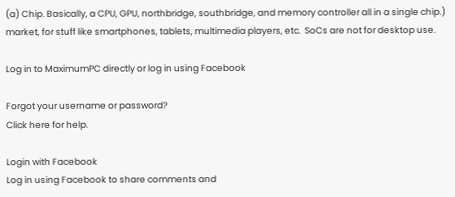(a) Chip. Basically, a CPU, GPU, northbridge, southbridge, and memory controller all in a single chip.) market, for stuff like smartphones, tablets, multimedia players, etc.  SoCs are not for desktop use.

Log in to MaximumPC directly or log in using Facebook

Forgot your username or password?
Click here for help.

Login with Facebook
Log in using Facebook to share comments and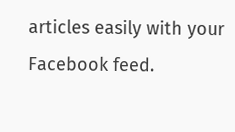articles easily with your Facebook feed.